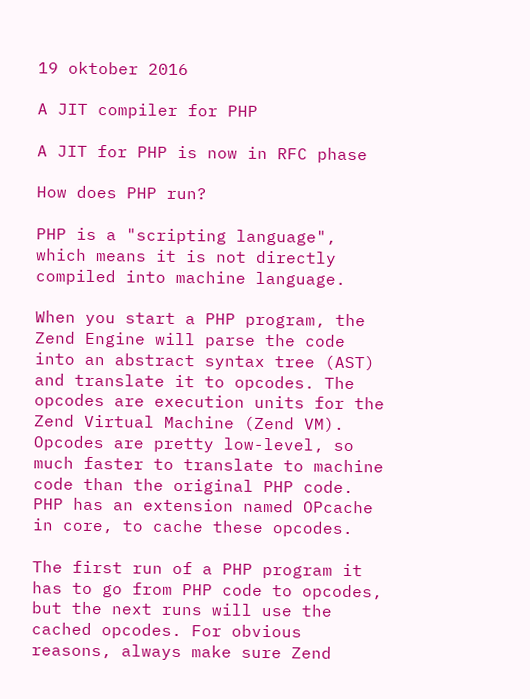19 oktober 2016

A JIT compiler for PHP

A JIT for PHP is now in RFC phase

How does PHP run?

PHP is a "scripting language", which means it is not directly compiled into machine language.

When you start a PHP program, the Zend Engine will parse the code into an abstract syntax tree (AST) and translate it to opcodes. The opcodes are execution units for the Zend Virtual Machine (Zend VM). Opcodes are pretty low-level, so much faster to translate to machine code than the original PHP code. PHP has an extension named OPcache in core, to cache these opcodes.

The first run of a PHP program it has to go from PHP code to opcodes, but the next runs will use the cached opcodes. For obvious reasons, always make sure Zend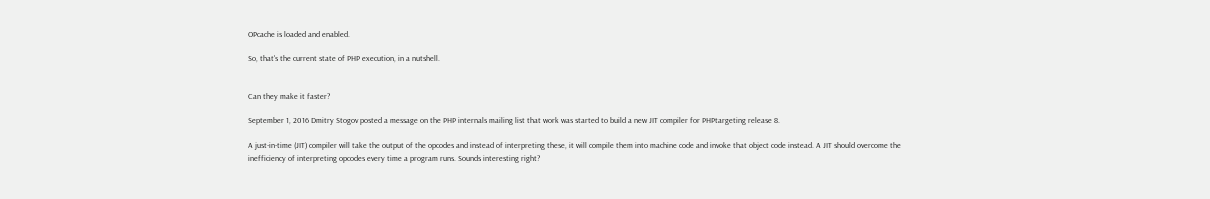OPcache is loaded and enabled.

So, that's the current state of PHP execution, in a nutshell.


Can they make it faster?

September 1, 2016 Dmitry Stogov posted a message on the PHP internals mailing list that work was started to build a new JIT compiler for PHPtargeting release 8.

A just-in-time (JIT) compiler will take the output of the opcodes and instead of interpreting these, it will compile them into machine code and invoke that object code instead. A JIT should overcome the inefficiency of interpreting opcodes every time a program runs. Sounds interesting right?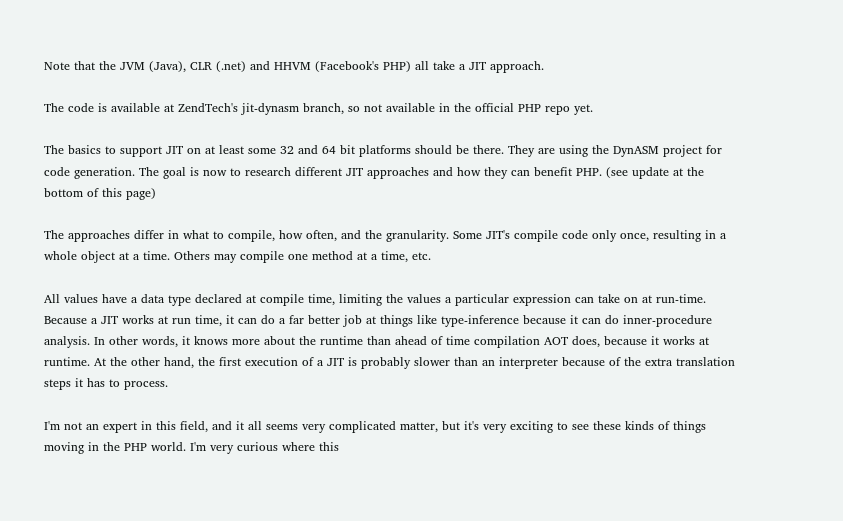Note that the JVM (Java), CLR (.net) and HHVM (Facebook's PHP) all take a JIT approach.

The code is available at ZendTech's jit-dynasm branch, so not available in the official PHP repo yet.

The basics to support JIT on at least some 32 and 64 bit platforms should be there. They are using the DynASM project for code generation. The goal is now to research different JIT approaches and how they can benefit PHP. (see update at the bottom of this page)

The approaches differ in what to compile, how often, and the granularity. Some JIT's compile code only once, resulting in a whole object at a time. Others may compile one method at a time, etc.

All values have a data type declared at compile time, limiting the values a particular expression can take on at run-time. Because a JIT works at run time, it can do a far better job at things like type-inference because it can do inner-procedure analysis. In other words, it knows more about the runtime than ahead of time compilation AOT does, because it works at runtime. At the other hand, the first execution of a JIT is probably slower than an interpreter because of the extra translation steps it has to process.

I'm not an expert in this field, and it all seems very complicated matter, but it's very exciting to see these kinds of things moving in the PHP world. I'm very curious where this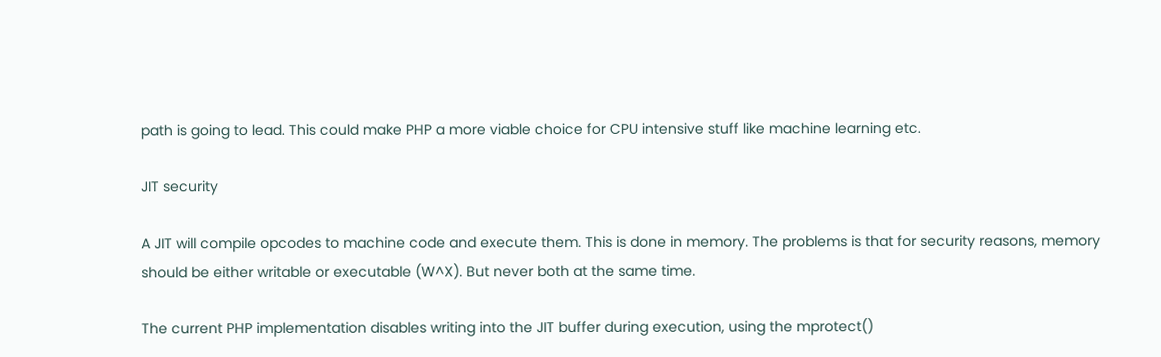path is going to lead. This could make PHP a more viable choice for CPU intensive stuff like machine learning etc.

JIT security

A JIT will compile opcodes to machine code and execute them. This is done in memory. The problems is that for security reasons, memory should be either writable or executable (W^X). But never both at the same time.

The current PHP implementation disables writing into the JIT buffer during execution, using the mprotect()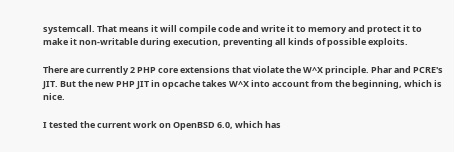systemcall. That means it will compile code and write it to memory and protect it to make it non-writable during execution, preventing all kinds of possible exploits.

There are currently 2 PHP core extensions that violate the W^X principle. Phar and PCRE's JIT. But the new PHP JIT in opcache takes W^X into account from the beginning, which is nice.

I tested the current work on OpenBSD 6.0, which has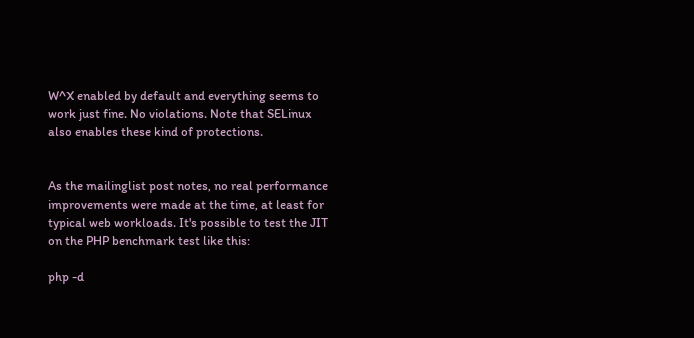W^X enabled by default and everything seems to work just fine. No violations. Note that SELinux also enables these kind of protections.


As the mailinglist post notes, no real performance improvements were made at the time, at least for typical web workloads. It's possible to test the JIT on the PHP benchmark test like this:

php -d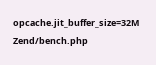opcache.jit_buffer_size=32M Zend/bench.php